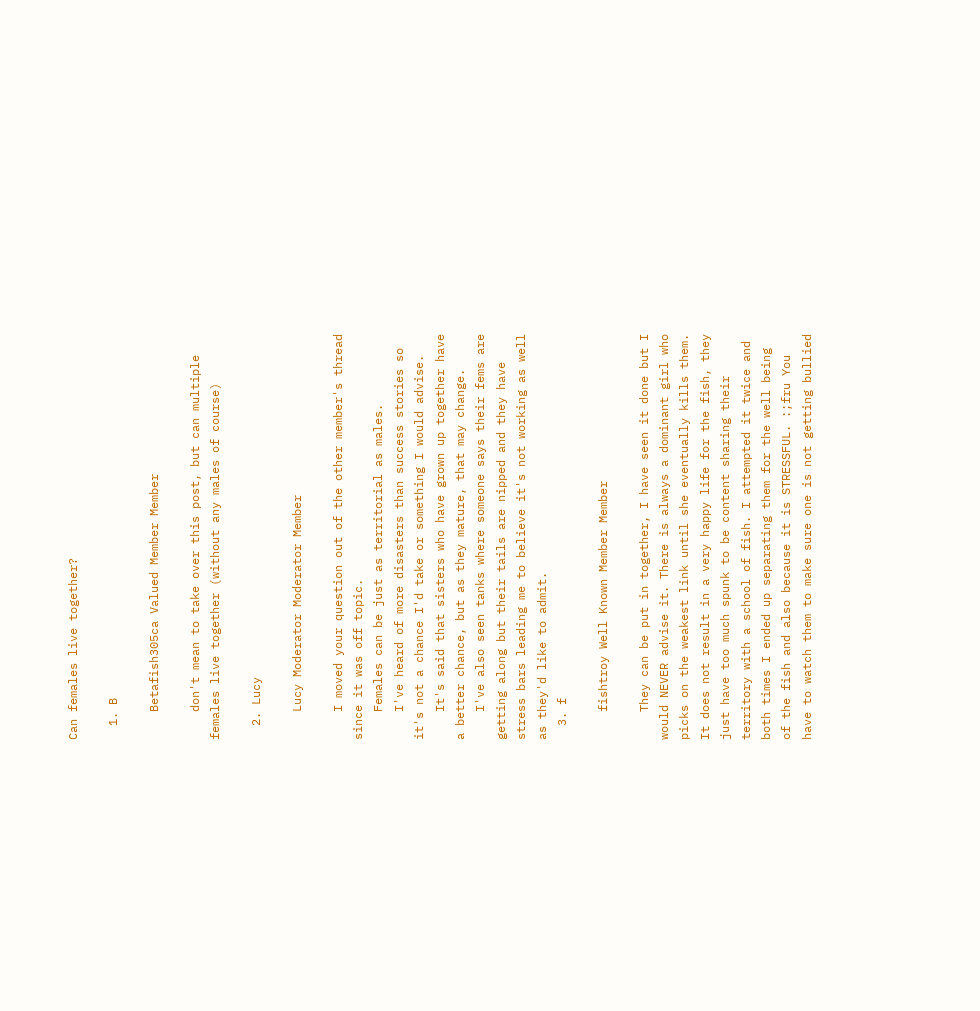Can females live together?

  1. B

    Betafish305ca Valued Member Member

    don't mean to take over this post, but can multiple females live together (without any males of course)

  2. Lucy

    Lucy Moderator Moderator Member

    I moved your question out of the other member's thread since it was off topic.
    Females can be just as territorial as males.
    I've heard of more disasters than success stories so it's not a chance I'd take or something I would advise.
    It's said that sisters who have grown up together have a better chance, but as they mature, that may change.
    I've also seen tanks where someone says their fems are getting along but their tails are nipped and they have stress bars leading me to believe it's not working as well as they'd like to admit.
  3. f

    fishtroy Well Known Member Member

    They can be put in together, I have seen it done but I would NEVER advise it. There is always a dominant girl who picks on the weakest link until she eventually kills them. It does not result in a very happy life for the fish, they just have too much spunk to be content sharing their territory with a school of fish. I attempted it twice and both times I ended up separating them for the well being of the fish and also because it is STRESSFUL. :;fru You have to watch them to make sure one is not getting bullied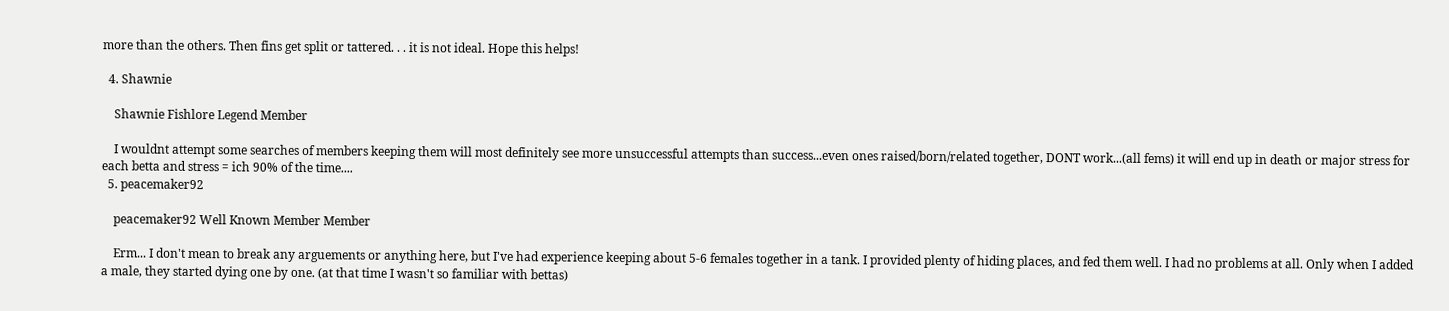more than the others. Then fins get split or tattered. . . it is not ideal. Hope this helps!

  4. Shawnie

    Shawnie Fishlore Legend Member

    I wouldnt attempt some searches of members keeping them will most definitely see more unsuccessful attempts than success...even ones raised/born/related together, DONT work...(all fems) it will end up in death or major stress for each betta and stress = ich 90% of the time....
  5. peacemaker92

    peacemaker92 Well Known Member Member

    Erm... I don't mean to break any arguements or anything here, but I've had experience keeping about 5-6 females together in a tank. I provided plenty of hiding places, and fed them well. I had no problems at all. Only when I added a male, they started dying one by one. (at that time I wasn't so familiar with bettas)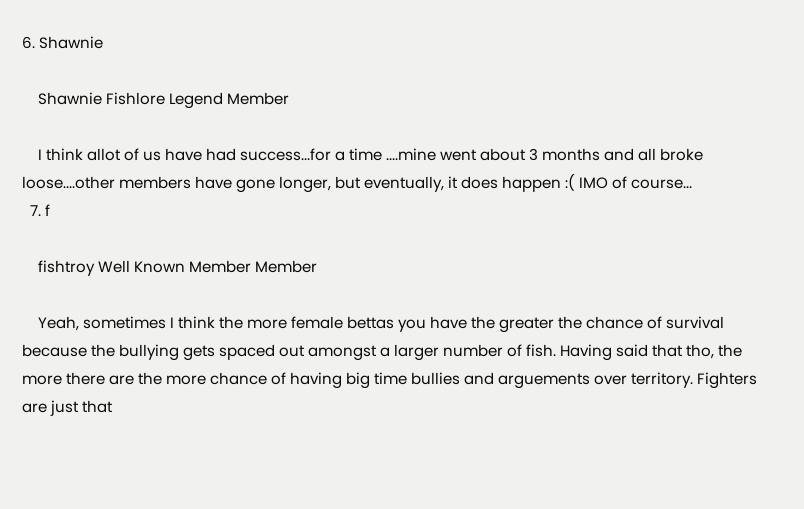6. Shawnie

    Shawnie Fishlore Legend Member

    I think allot of us have had success...for a time ....mine went about 3 months and all broke loose....other members have gone longer, but eventually, it does happen :( IMO of course...
  7. f

    fishtroy Well Known Member Member

    Yeah, sometimes I think the more female bettas you have the greater the chance of survival because the bullying gets spaced out amongst a larger number of fish. Having said that tho, the more there are the more chance of having big time bullies and arguements over territory. Fighters are just that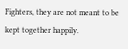Fighters, they are not meant to be kept together happily.